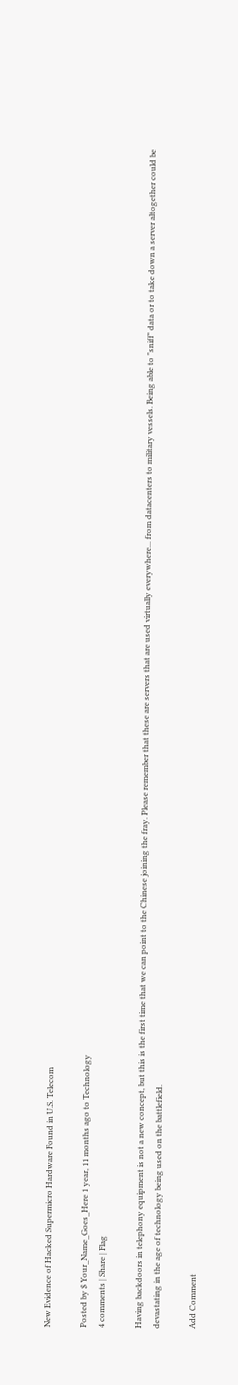New Evidence of Hacked Supermicro Hardware Found in U.S. Telecom

Posted by $ Your_Name_Goes_Here 1 year, 11 months ago to Technology
4 comments | Share | Flag

Having backdoors in telephony equipment is not a new concept, but this is the first time that we can point to the Chinese joining the fray. Please remember that these are servers that are used virtually everywhere... from datacenters to military vessels. Being able to "sniff" data or to take down a server altogether could be devastating in the age of technology being used on the battlefield.

Add Comment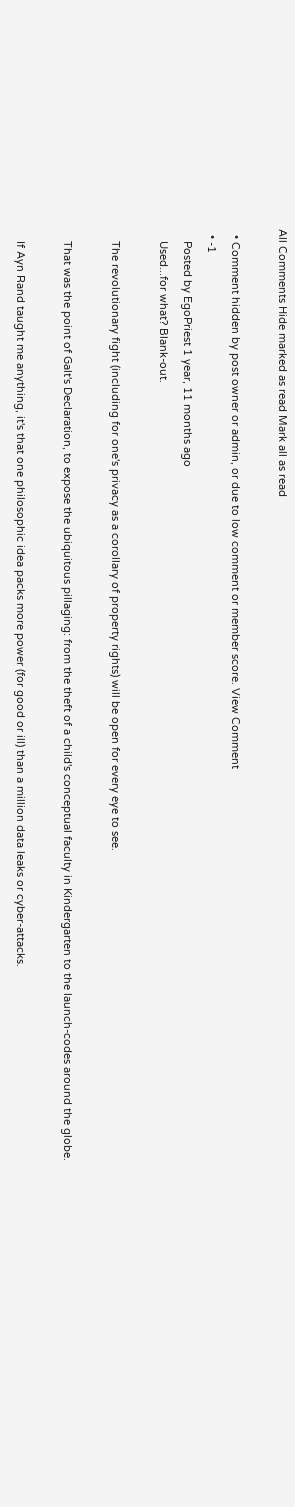All Comments Hide marked as read Mark all as read

  • Comment hidden by post owner or admin, or due to low comment or member score. View Comment
  • -1
    Posted by EgoPriest 1 year, 11 months ago
    Used...for what? Blank-out.

    The revolutionary fight (including for one's privacy as a corollary of property rights) will be open for every eye to see.

    That was the point of Galt's Declaration, to expose the ubiquitous pillaging: from the theft of a child's conceptual faculty in Kindergarten to the launch-codes around the globe.

    If Ayn Rand taught me anything, it's that one philosophic idea packs more power (for good or ill) than a million data leaks or cyber-attacks.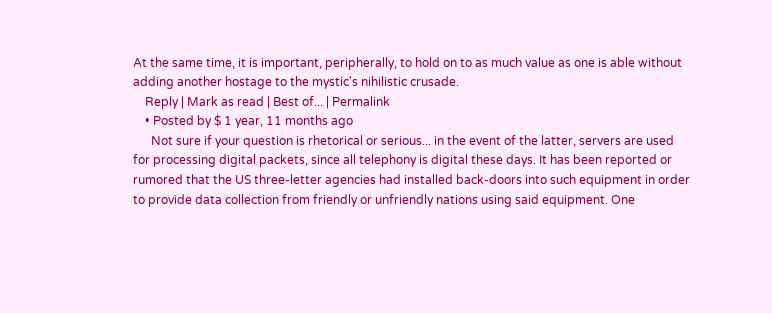At the same time, it is important, peripherally, to hold on to as much value as one is able without adding another hostage to the mystic's nihilistic crusade.
    Reply | Mark as read | Best of... | Permalink
    • Posted by $ 1 year, 11 months ago
      Not sure if your question is rhetorical or serious... in the event of the latter, servers are used for processing digital packets, since all telephony is digital these days. It has been reported or rumored that the US three-letter agencies had installed back-doors into such equipment in order to provide data collection from friendly or unfriendly nations using said equipment. One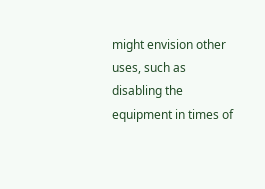might envision other uses, such as disabling the equipment in times of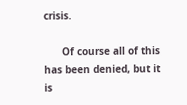crisis.

      Of course all of this has been denied, but it is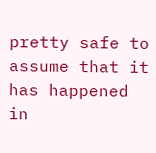pretty safe to assume that it has happened in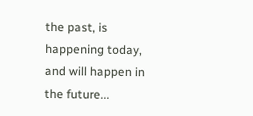the past, is happening today, and will happen in the future...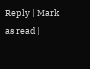Reply | Mark as read |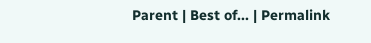Parent | Best of... | Permalink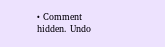• Comment hidden. Undo